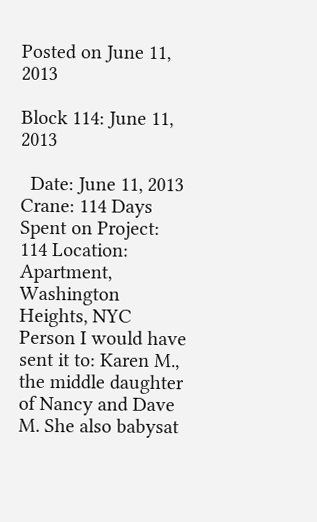Posted on June 11, 2013

Block 114: June 11, 2013

  Date: June 11, 2013 Crane: 114 Days Spent on Project: 114 Location: Apartment, Washington Heights, NYC Person I would have sent it to: Karen M., the middle daughter of Nancy and Dave M. She also babysat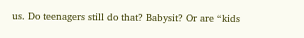us. Do teenagers still do that? Babysit? Or are “kids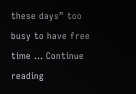these days” too busy to have free time … Continue reading